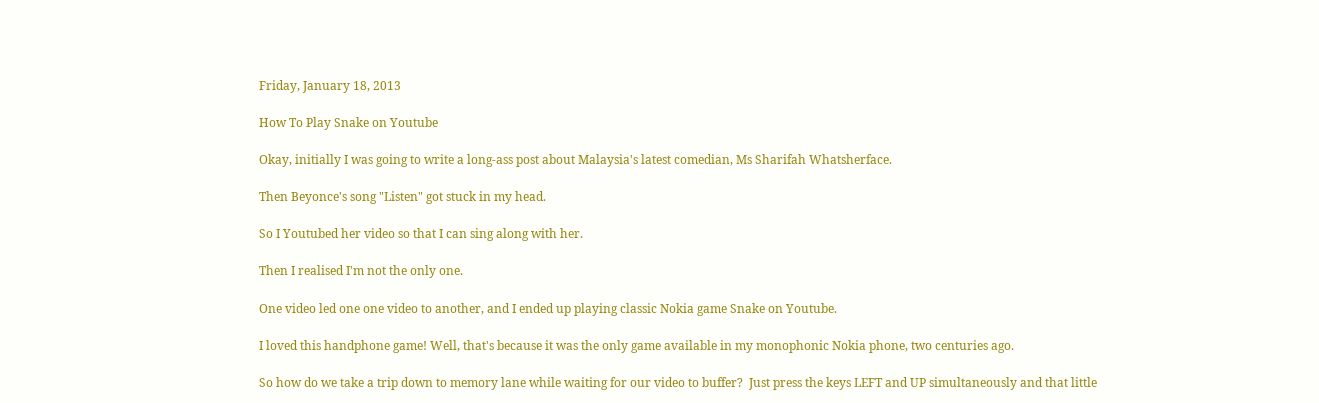Friday, January 18, 2013

How To Play Snake on Youtube

Okay, initially I was going to write a long-ass post about Malaysia's latest comedian, Ms Sharifah Whatsherface.

Then Beyonce's song "Listen" got stuck in my head.

So I Youtubed her video so that I can sing along with her.

Then I realised I'm not the only one.

One video led one one video to another, and I ended up playing classic Nokia game Snake on Youtube.

I loved this handphone game! Well, that's because it was the only game available in my monophonic Nokia phone, two centuries ago.

So how do we take a trip down to memory lane while waiting for our video to buffer?  Just press the keys LEFT and UP simultaneously and that little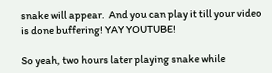snake will appear.  And you can play it till your video is done buffering! YAY YOUTUBE!

So yeah, two hours later playing snake while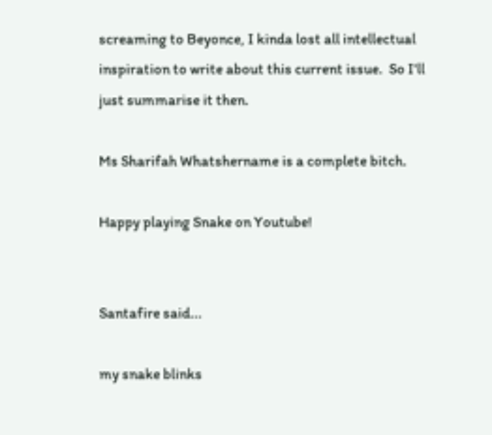screaming to Beyonce, I kinda lost all intellectual inspiration to write about this current issue.  So I'll just summarise it then.

Ms Sharifah Whatshername is a complete bitch.

Happy playing Snake on Youtube!


Santafire said...

my snake blinks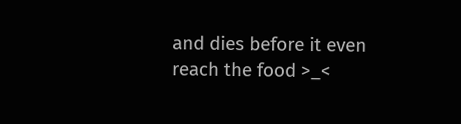and dies before it even reach the food >_<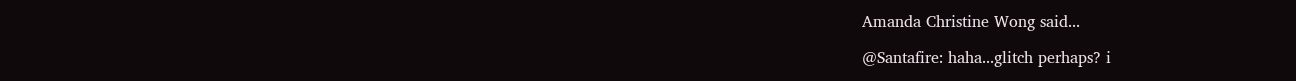Amanda Christine Wong said...

@Santafire: haha...glitch perhaps? i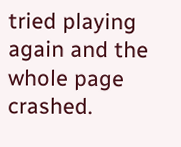tried playing again and the whole page crashed.